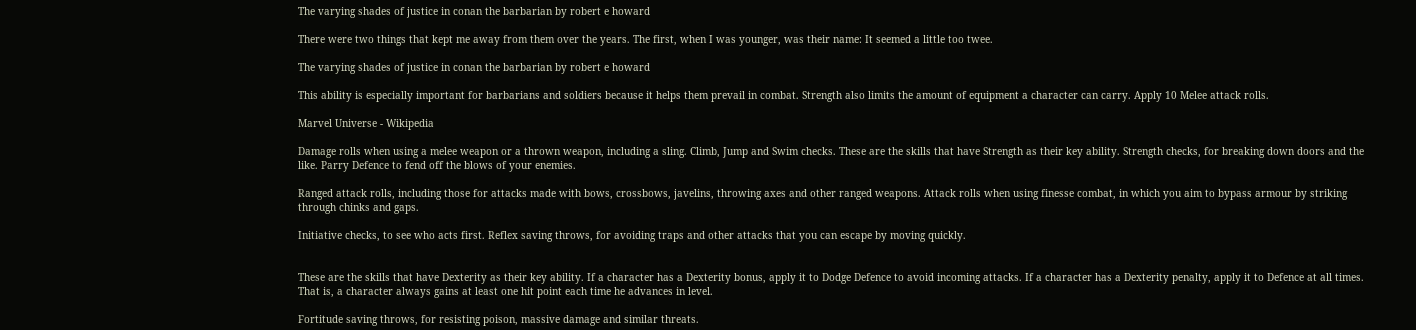The varying shades of justice in conan the barbarian by robert e howard

There were two things that kept me away from them over the years. The first, when I was younger, was their name: It seemed a little too twee.

The varying shades of justice in conan the barbarian by robert e howard

This ability is especially important for barbarians and soldiers because it helps them prevail in combat. Strength also limits the amount of equipment a character can carry. Apply 10 Melee attack rolls.

Marvel Universe - Wikipedia

Damage rolls when using a melee weapon or a thrown weapon, including a sling. Climb, Jump and Swim checks. These are the skills that have Strength as their key ability. Strength checks, for breaking down doors and the like. Parry Defence to fend off the blows of your enemies.

Ranged attack rolls, including those for attacks made with bows, crossbows, javelins, throwing axes and other ranged weapons. Attack rolls when using finesse combat, in which you aim to bypass armour by striking through chinks and gaps.

Initiative checks, to see who acts first. Reflex saving throws, for avoiding traps and other attacks that you can escape by moving quickly.


These are the skills that have Dexterity as their key ability. If a character has a Dexterity bonus, apply it to Dodge Defence to avoid incoming attacks. If a character has a Dexterity penalty, apply it to Defence at all times. That is, a character always gains at least one hit point each time he advances in level.

Fortitude saving throws, for resisting poison, massive damage and similar threats.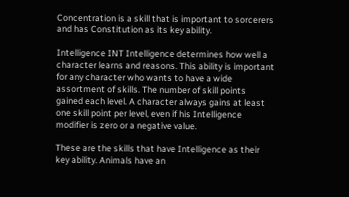Concentration is a skill that is important to sorcerers and has Constitution as its key ability.

Intelligence INT Intelligence determines how well a character learns and reasons. This ability is important for any character who wants to have a wide assortment of skills. The number of skill points gained each level. A character always gains at least one skill point per level, even if his Intelligence modifier is zero or a negative value.

These are the skills that have Intelligence as their key ability. Animals have an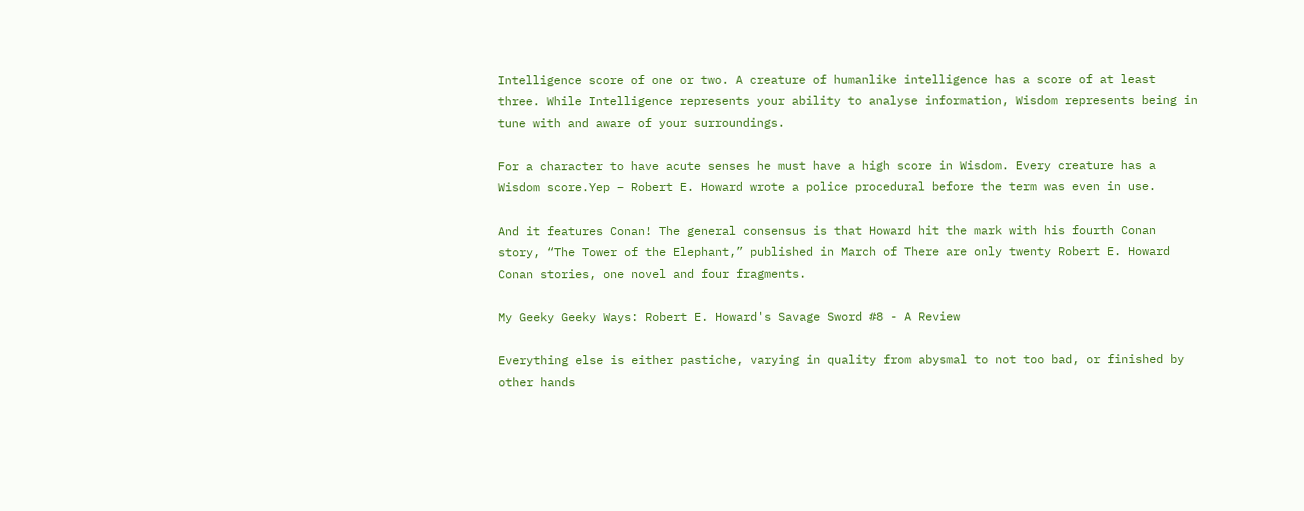Intelligence score of one or two. A creature of humanlike intelligence has a score of at least three. While Intelligence represents your ability to analyse information, Wisdom represents being in tune with and aware of your surroundings.

For a character to have acute senses he must have a high score in Wisdom. Every creature has a Wisdom score.Yep – Robert E. Howard wrote a police procedural before the term was even in use.

And it features Conan! The general consensus is that Howard hit the mark with his fourth Conan story, “The Tower of the Elephant,” published in March of There are only twenty Robert E. Howard Conan stories, one novel and four fragments.

My Geeky Geeky Ways: Robert E. Howard's Savage Sword #8 - A Review

Everything else is either pastiche, varying in quality from abysmal to not too bad, or finished by other hands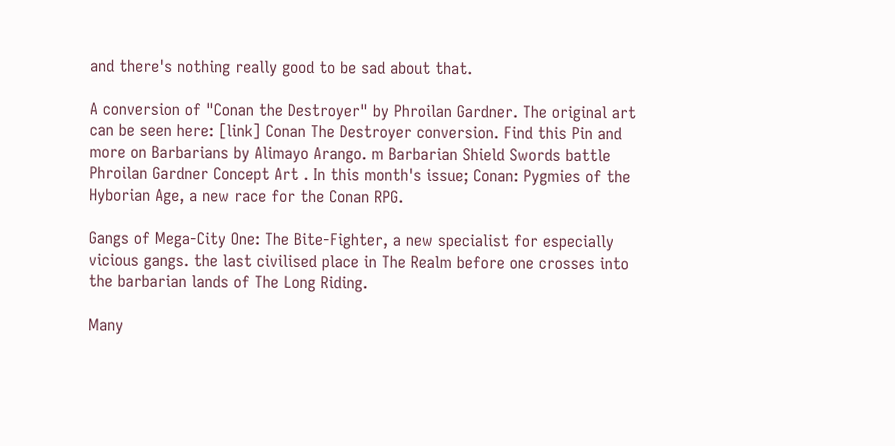and there's nothing really good to be sad about that.

A conversion of "Conan the Destroyer" by Phroilan Gardner. The original art can be seen here: [link] Conan The Destroyer conversion. Find this Pin and more on Barbarians by Alimayo Arango. m Barbarian Shield Swords battle Phroilan Gardner Concept Art . In this month's issue; Conan: Pygmies of the Hyborian Age, a new race for the Conan RPG.

Gangs of Mega-City One: The Bite-Fighter, a new specialist for especially vicious gangs. the last civilised place in The Realm before one crosses into the barbarian lands of The Long Riding.

Many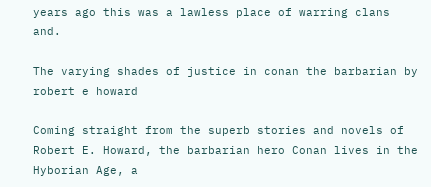years ago this was a lawless place of warring clans and.

The varying shades of justice in conan the barbarian by robert e howard

Coming straight from the superb stories and novels of Robert E. Howard, the barbarian hero Conan lives in the Hyborian Age, a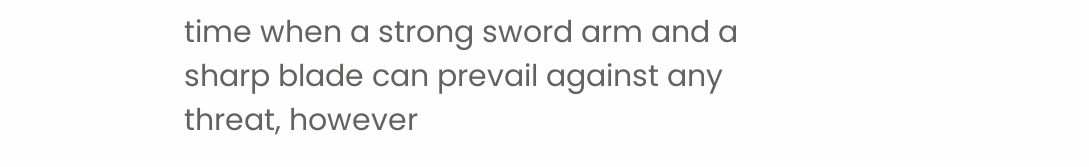time when a strong sword arm and a sharp blade can prevail against any threat, however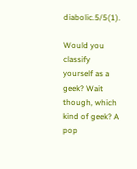diabolic.5/5(1).

Would you classify yourself as a geek? Wait though, which kind of geek? A pop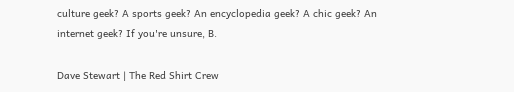culture geek? A sports geek? An encyclopedia geek? A chic geek? An internet geek? If you're unsure, B.

Dave Stewart | The Red Shirt Crew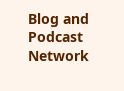Blog and Podcast Network